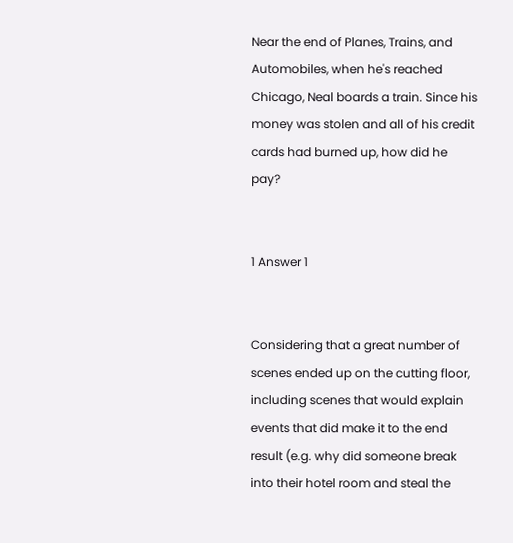Near the end of Planes, Trains, and Automobiles, when he's reached Chicago, Neal boards a train. Since his money was stolen and all of his credit cards had burned up, how did he pay?


1 Answer 1


Considering that a great number of scenes ended up on the cutting floor, including scenes that would explain events that did make it to the end result (e.g. why did someone break into their hotel room and steal the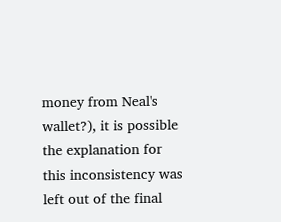money from Neal's wallet?), it is possible the explanation for this inconsistency was left out of the final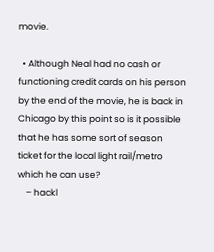movie.

  • Although Neal had no cash or functioning credit cards on his person by the end of the movie, he is back in Chicago by this point so is it possible that he has some sort of season ticket for the local light rail/metro which he can use?
    – hackl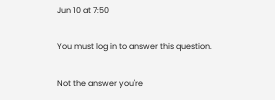Jun 10 at 7:50

You must log in to answer this question.

Not the answer you're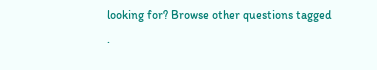looking for? Browse other questions tagged .